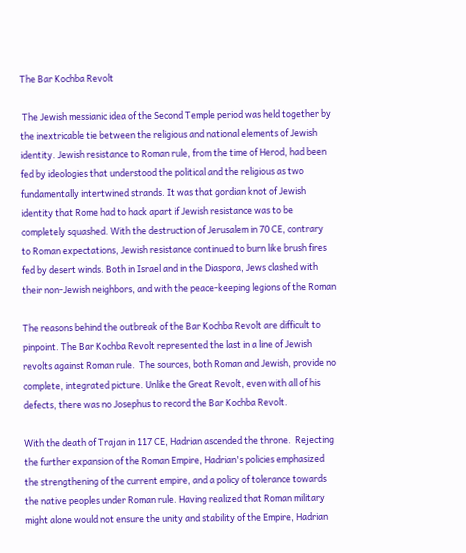The Bar Kochba Revolt

 The Jewish messianic idea of the Second Temple period was held together by
the inextricable tie between the religious and national elements of Jewish
identity. Jewish resistance to Roman rule, from the time of Herod, had been
fed by ideologies that understood the political and the religious as two
fundamentally intertwined strands. It was that gordian knot of Jewish
identity that Rome had to hack apart if Jewish resistance was to be
completely squashed. With the destruction of Jerusalem in 70 CE, contrary
to Roman expectations, Jewish resistance continued to burn like brush fires
fed by desert winds. Both in Israel and in the Diaspora, Jews clashed with
their non-Jewish neighbors, and with the peace-keeping legions of the Roman

The reasons behind the outbreak of the Bar Kochba Revolt are difficult to
pinpoint. The Bar Kochba Revolt represented the last in a line of Jewish
revolts against Roman rule.  The sources, both Roman and Jewish, provide no
complete, integrated picture. Unlike the Great Revolt, even with all of his
defects, there was no Josephus to record the Bar Kochba Revolt.

With the death of Trajan in 117 CE, Hadrian ascended the throne.  Rejecting
the further expansion of the Roman Empire, Hadrian's policies emphasized
the strengthening of the current empire, and a policy of tolerance towards
the native peoples under Roman rule. Having realized that Roman military
might alone would not ensure the unity and stability of the Empire, Hadrian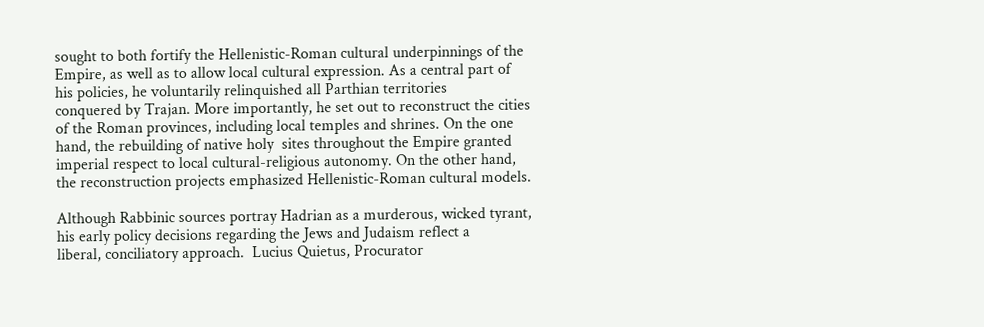sought to both fortify the Hellenistic-Roman cultural underpinnings of the
Empire, as well as to allow local cultural expression. As a central part of
his policies, he voluntarily relinquished all Parthian territories
conquered by Trajan. More importantly, he set out to reconstruct the cities
of the Roman provinces, including local temples and shrines. On the one
hand, the rebuilding of native holy  sites throughout the Empire granted
imperial respect to local cultural-religious autonomy. On the other hand,
the reconstruction projects emphasized Hellenistic-Roman cultural models.

Although Rabbinic sources portray Hadrian as a murderous, wicked tyrant,
his early policy decisions regarding the Jews and Judaism reflect a
liberal, conciliatory approach.  Lucius Quietus, Procurator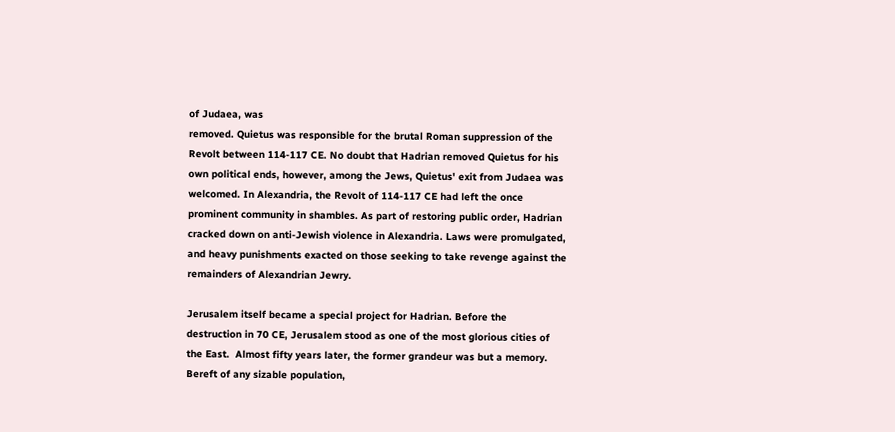of Judaea, was
removed. Quietus was responsible for the brutal Roman suppression of the
Revolt between 114-117 CE. No doubt that Hadrian removed Quietus for his
own political ends, however, among the Jews, Quietus' exit from Judaea was
welcomed. In Alexandria, the Revolt of 114-117 CE had left the once
prominent community in shambles. As part of restoring public order, Hadrian
cracked down on anti-Jewish violence in Alexandria. Laws were promulgated,
and heavy punishments exacted on those seeking to take revenge against the
remainders of Alexandrian Jewry.

Jerusalem itself became a special project for Hadrian. Before the
destruction in 70 CE, Jerusalem stood as one of the most glorious cities of
the East.  Almost fifty years later, the former grandeur was but a memory.
Bereft of any sizable population,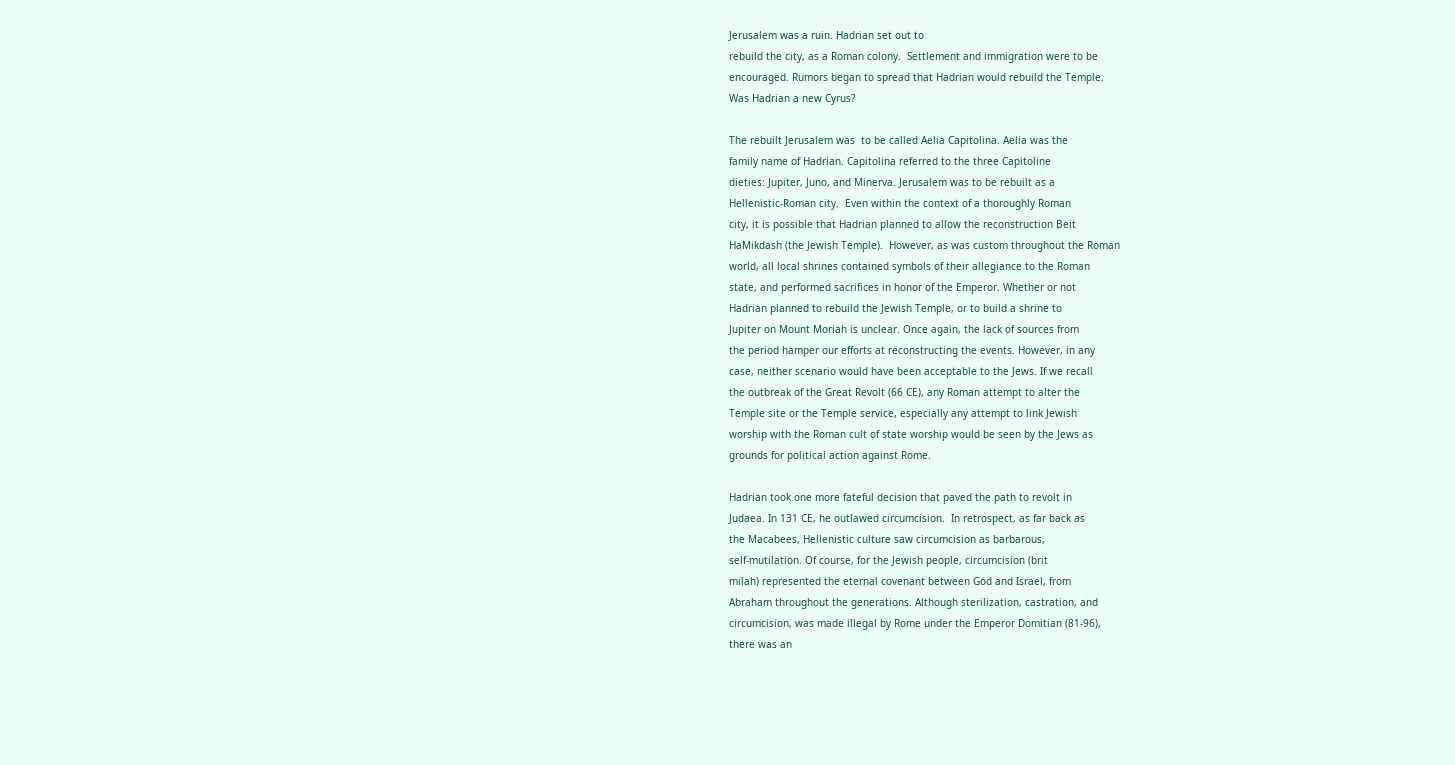Jerusalem was a ruin. Hadrian set out to
rebuild the city, as a Roman colony.  Settlement and immigration were to be
encouraged. Rumors began to spread that Hadrian would rebuild the Temple.
Was Hadrian a new Cyrus?

The rebuilt Jerusalem was  to be called Aelia Capitolina. Aelia was the
family name of Hadrian. Capitolina referred to the three Capitoline
dieties: Jupiter, Juno, and Minerva. Jerusalem was to be rebuilt as a
Hellenistic-Roman city.  Even within the context of a thoroughly Roman
city, it is possible that Hadrian planned to allow the reconstruction Beit
HaMikdash (the Jewish Temple).  However, as was custom throughout the Roman
world, all local shrines contained symbols of their allegiance to the Roman
state, and performed sacrifices in honor of the Emperor. Whether or not
Hadrian planned to rebuild the Jewish Temple, or to build a shrine to
Jupiter on Mount Moriah is unclear. Once again, the lack of sources from
the period hamper our efforts at reconstructing the events. However, in any
case, neither scenario would have been acceptable to the Jews. If we recall
the outbreak of the Great Revolt (66 CE), any Roman attempt to alter the
Temple site or the Temple service, especially any attempt to link Jewish
worship with the Roman cult of state worship would be seen by the Jews as
grounds for political action against Rome.

Hadrian took one more fateful decision that paved the path to revolt in
Judaea. In 131 CE, he outlawed circumcision.  In retrospect, as far back as
the Macabees, Hellenistic culture saw circumcision as barbarous,
self-mutilation. Of course, for the Jewish people, circumcision (brit
milah) represented the eternal covenant between God and Israel, from
Abraham throughout the generations. Although sterilization, castration, and
circumcision, was made illegal by Rome under the Emperor Domitian (81-96),
there was an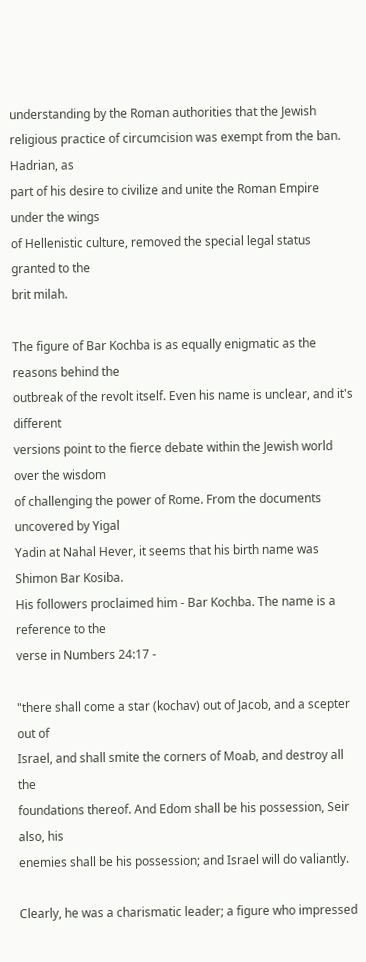understanding by the Roman authorities that the Jewish
religious practice of circumcision was exempt from the ban. Hadrian, as
part of his desire to civilize and unite the Roman Empire under the wings
of Hellenistic culture, removed the special legal status granted to the
brit milah.

The figure of Bar Kochba is as equally enigmatic as the reasons behind the
outbreak of the revolt itself. Even his name is unclear, and it's different
versions point to the fierce debate within the Jewish world over the wisdom
of challenging the power of Rome. From the documents uncovered by Yigal
Yadin at Nahal Hever, it seems that his birth name was Shimon Bar Kosiba.
His followers proclaimed him - Bar Kochba. The name is a reference to the
verse in Numbers 24:17 -

"there shall come a star (kochav) out of Jacob, and a scepter out of
Israel, and shall smite the corners of Moab, and destroy all the
foundations thereof. And Edom shall be his possession, Seir also, his
enemies shall be his possession; and Israel will do valiantly.

Clearly, he was a charismatic leader; a figure who impressed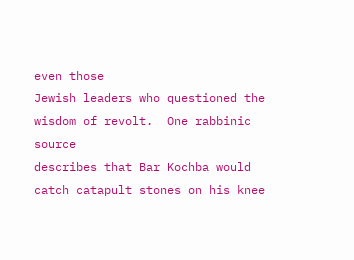even those
Jewish leaders who questioned the wisdom of revolt.  One rabbinic source
describes that Bar Kochba would catch catapult stones on his knee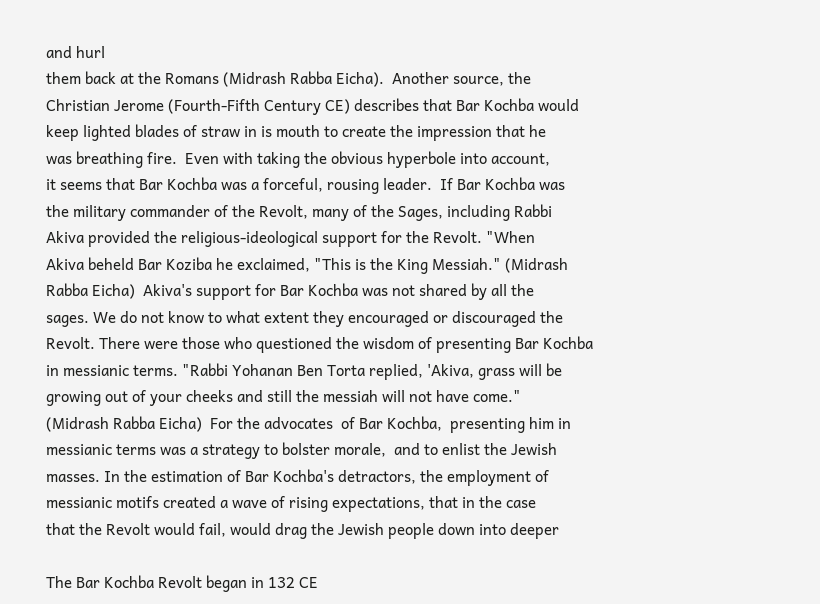and hurl
them back at the Romans (Midrash Rabba Eicha).  Another source, the
Christian Jerome (Fourth-Fifth Century CE) describes that Bar Kochba would
keep lighted blades of straw in is mouth to create the impression that he
was breathing fire.  Even with taking the obvious hyperbole into account,
it seems that Bar Kochba was a forceful, rousing leader.  If Bar Kochba was
the military commander of the Revolt, many of the Sages, including Rabbi
Akiva provided the religious-ideological support for the Revolt. "When
Akiva beheld Bar Koziba he exclaimed, "This is the King Messiah." (Midrash
Rabba Eicha)  Akiva's support for Bar Kochba was not shared by all the
sages. We do not know to what extent they encouraged or discouraged the
Revolt. There were those who questioned the wisdom of presenting Bar Kochba
in messianic terms. "Rabbi Yohanan Ben Torta replied, 'Akiva, grass will be
growing out of your cheeks and still the messiah will not have come."
(Midrash Rabba Eicha)  For the advocates  of Bar Kochba,  presenting him in
messianic terms was a strategy to bolster morale,  and to enlist the Jewish
masses. In the estimation of Bar Kochba's detractors, the employment of
messianic motifs created a wave of rising expectations, that in the case
that the Revolt would fail, would drag the Jewish people down into deeper

The Bar Kochba Revolt began in 132 CE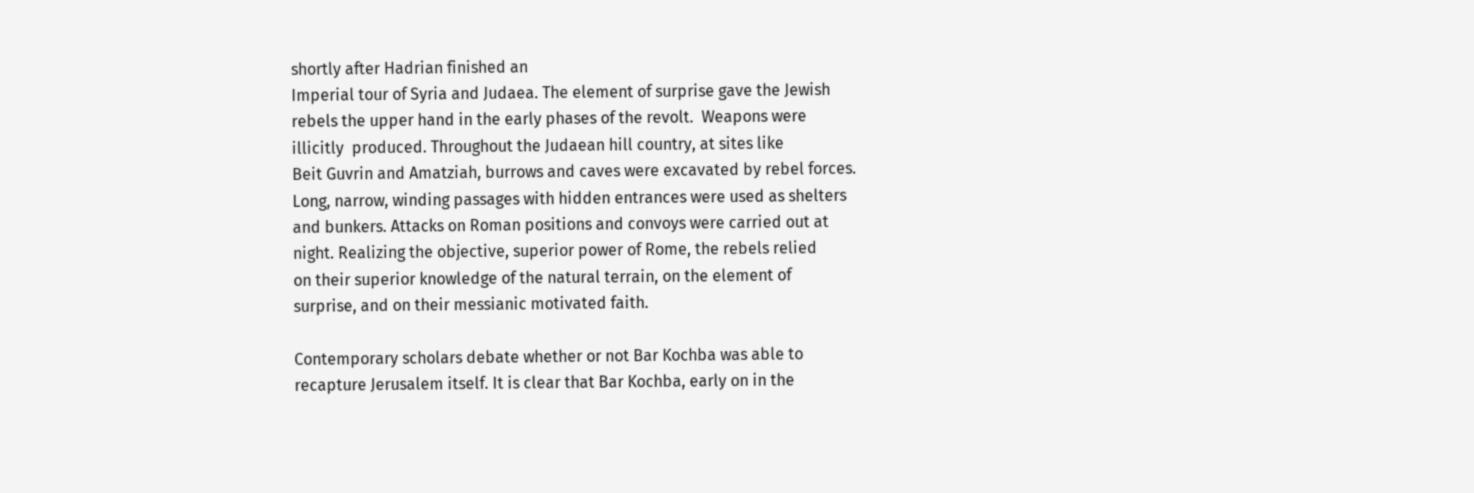shortly after Hadrian finished an
Imperial tour of Syria and Judaea. The element of surprise gave the Jewish
rebels the upper hand in the early phases of the revolt.  Weapons were
illicitly  produced. Throughout the Judaean hill country, at sites like
Beit Guvrin and Amatziah, burrows and caves were excavated by rebel forces.
Long, narrow, winding passages with hidden entrances were used as shelters
and bunkers. Attacks on Roman positions and convoys were carried out at
night. Realizing the objective, superior power of Rome, the rebels relied
on their superior knowledge of the natural terrain, on the element of
surprise, and on their messianic motivated faith.

Contemporary scholars debate whether or not Bar Kochba was able to
recapture Jerusalem itself. It is clear that Bar Kochba, early on in the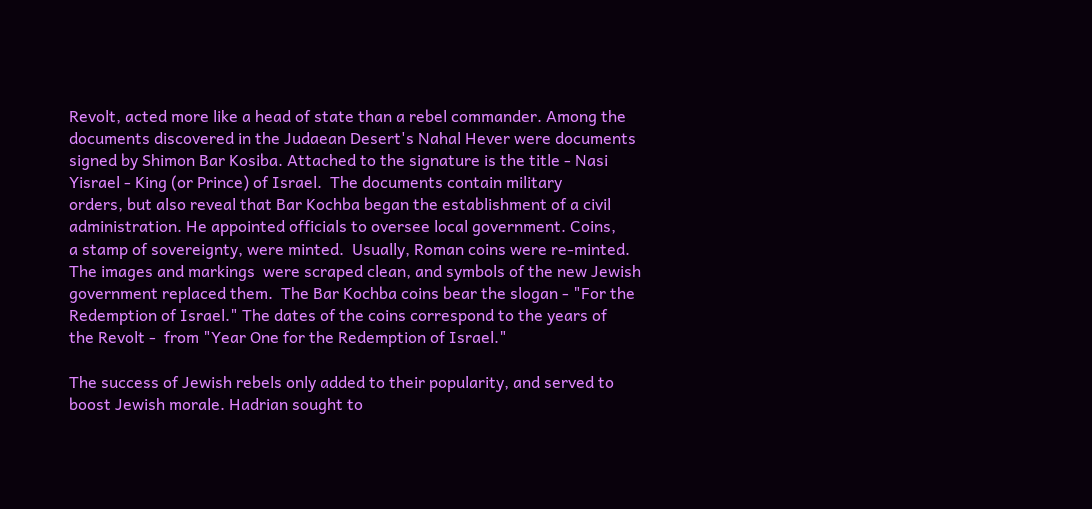Revolt, acted more like a head of state than a rebel commander. Among the
documents discovered in the Judaean Desert's Nahal Hever were documents
signed by Shimon Bar Kosiba. Attached to the signature is the title - Nasi
Yisrael - King (or Prince) of Israel.  The documents contain military
orders, but also reveal that Bar Kochba began the establishment of a civil
administration. He appointed officials to oversee local government. Coins,
a stamp of sovereignty, were minted.  Usually, Roman coins were re-minted.
The images and markings  were scraped clean, and symbols of the new Jewish
government replaced them.  The Bar Kochba coins bear the slogan - "For the
Redemption of Israel." The dates of the coins correspond to the years of
the Revolt -  from "Year One for the Redemption of Israel."

The success of Jewish rebels only added to their popularity, and served to
boost Jewish morale. Hadrian sought to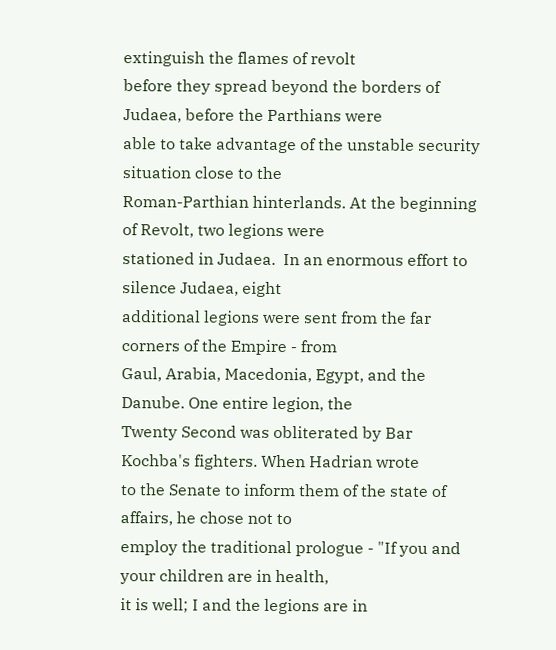extinguish the flames of revolt
before they spread beyond the borders of Judaea, before the Parthians were
able to take advantage of the unstable security situation close to the
Roman-Parthian hinterlands. At the beginning of Revolt, two legions were
stationed in Judaea.  In an enormous effort to silence Judaea, eight
additional legions were sent from the far corners of the Empire - from
Gaul, Arabia, Macedonia, Egypt, and the Danube. One entire legion, the
Twenty Second was obliterated by Bar Kochba's fighters. When Hadrian wrote
to the Senate to inform them of the state of affairs, he chose not to
employ the traditional prologue - "If you and your children are in health,
it is well; I and the legions are in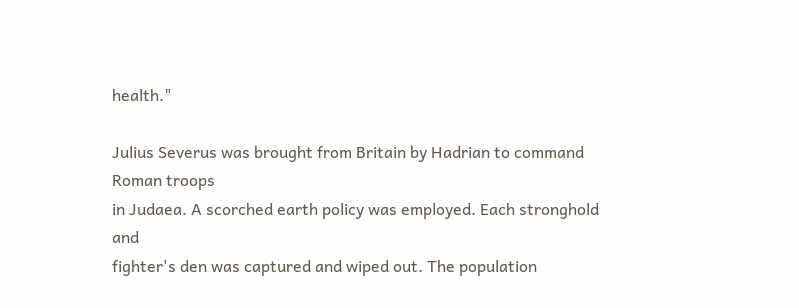health."

Julius Severus was brought from Britain by Hadrian to command Roman troops
in Judaea. A scorched earth policy was employed. Each stronghold and
fighter's den was captured and wiped out. The population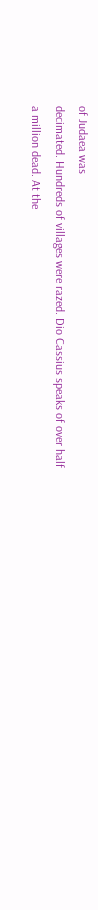of Judaea was
decimated. Hundreds of villages were razed. Dio Cassius speaks of over half
a million dead. At the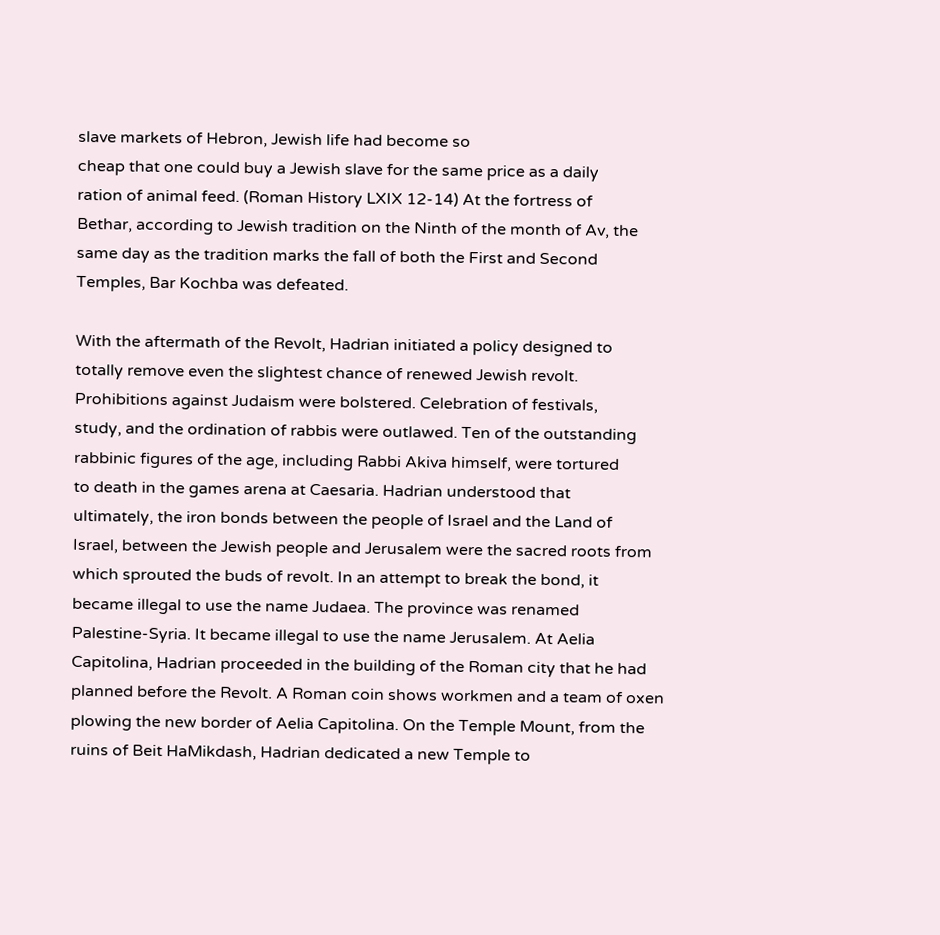slave markets of Hebron, Jewish life had become so
cheap that one could buy a Jewish slave for the same price as a daily
ration of animal feed. (Roman History LXIX 12-14) At the fortress of
Bethar, according to Jewish tradition on the Ninth of the month of Av, the
same day as the tradition marks the fall of both the First and Second
Temples, Bar Kochba was defeated.

With the aftermath of the Revolt, Hadrian initiated a policy designed to
totally remove even the slightest chance of renewed Jewish revolt.
Prohibitions against Judaism were bolstered. Celebration of festivals,
study, and the ordination of rabbis were outlawed. Ten of the outstanding
rabbinic figures of the age, including Rabbi Akiva himself, were tortured
to death in the games arena at Caesaria. Hadrian understood that
ultimately, the iron bonds between the people of Israel and the Land of
Israel, between the Jewish people and Jerusalem were the sacred roots from
which sprouted the buds of revolt. In an attempt to break the bond, it
became illegal to use the name Judaea. The province was renamed
Palestine-Syria. It became illegal to use the name Jerusalem. At Aelia
Capitolina, Hadrian proceeded in the building of the Roman city that he had
planned before the Revolt. A Roman coin shows workmen and a team of oxen
plowing the new border of Aelia Capitolina. On the Temple Mount, from the
ruins of Beit HaMikdash, Hadrian dedicated a new Temple to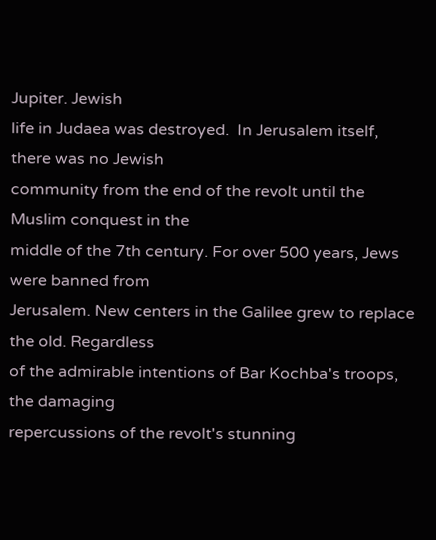Jupiter. Jewish
life in Judaea was destroyed.  In Jerusalem itself, there was no Jewish
community from the end of the revolt until the Muslim conquest in the
middle of the 7th century. For over 500 years, Jews were banned from
Jerusalem. New centers in the Galilee grew to replace the old. Regardless
of the admirable intentions of Bar Kochba's troops, the damaging
repercussions of the revolt's stunning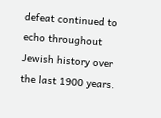defeat continued to echo throughout
Jewish history over the last 1900 years.